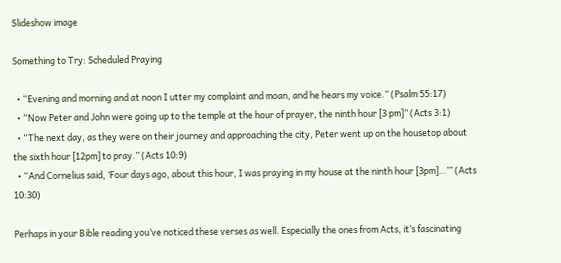Slideshow image

Something to Try: Scheduled Praying

  • “Evening and morning and at noon I utter my complaint and moan, and he hears my voice.” (Psalm 55:17)
  • “Now Peter and John were going up to the temple at the hour of prayer, the ninth hour [3 pm]” (Acts 3:1)
  • “The next day, as they were on their journey and approaching the city, Peter went up on the housetop about the sixth hour [12pm] to pray.” (Acts 10:9)
  • “And Cornelius said, ‘Four days ago, about this hour, I was praying in my house at the ninth hour [3pm]…’” (Acts 10:30)

Perhaps in your Bible reading you’ve noticed these verses as well. Especially the ones from Acts, it’s fascinating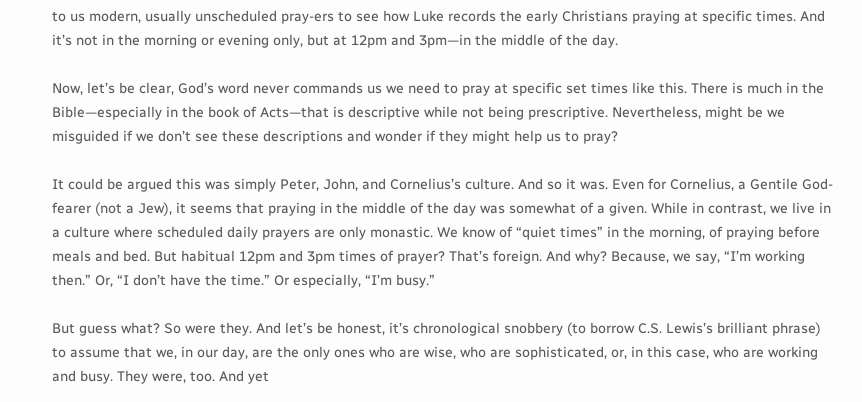to us modern, usually unscheduled pray-ers to see how Luke records the early Christians praying at specific times. And it’s not in the morning or evening only, but at 12pm and 3pm—in the middle of the day.

Now, let’s be clear, God’s word never commands us we need to pray at specific set times like this. There is much in the Bible—especially in the book of Acts—that is descriptive while not being prescriptive. Nevertheless, might be we misguided if we don’t see these descriptions and wonder if they might help us to pray?

It could be argued this was simply Peter, John, and Cornelius’s culture. And so it was. Even for Cornelius, a Gentile God-fearer (not a Jew), it seems that praying in the middle of the day was somewhat of a given. While in contrast, we live in a culture where scheduled daily prayers are only monastic. We know of “quiet times” in the morning, of praying before meals and bed. But habitual 12pm and 3pm times of prayer? That’s foreign. And why? Because, we say, “I’m working then.” Or, “I don’t have the time.” Or especially, “I’m busy.”

But guess what? So were they. And let’s be honest, it’s chronological snobbery (to borrow C.S. Lewis’s brilliant phrase) to assume that we, in our day, are the only ones who are wise, who are sophisticated, or, in this case, who are working and busy. They were, too. And yet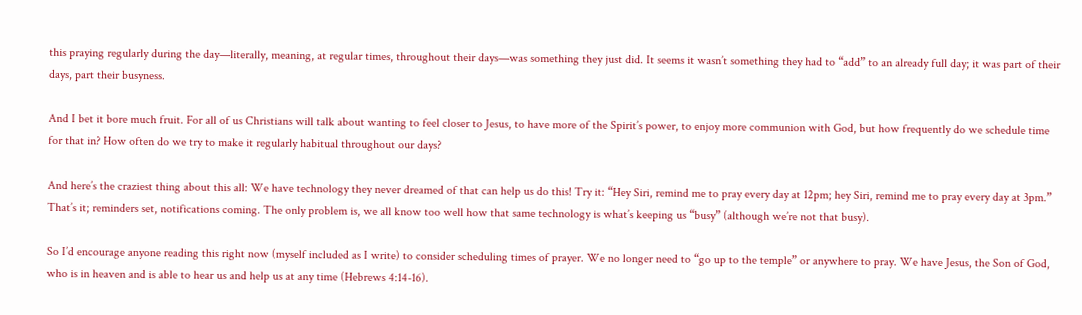this praying regularly during the day—literally, meaning, at regular times, throughout their days—was something they just did. It seems it wasn’t something they had to “add” to an already full day; it was part of their days, part their busyness.

And I bet it bore much fruit. For all of us Christians will talk about wanting to feel closer to Jesus, to have more of the Spirit’s power, to enjoy more communion with God, but how frequently do we schedule time for that in? How often do we try to make it regularly habitual throughout our days?

And here’s the craziest thing about this all: We have technology they never dreamed of that can help us do this! Try it: “Hey Siri, remind me to pray every day at 12pm; hey Siri, remind me to pray every day at 3pm.” That’s it; reminders set, notifications coming. The only problem is, we all know too well how that same technology is what’s keeping us “busy” (although we’re not that busy).

So I’d encourage anyone reading this right now (myself included as I write) to consider scheduling times of prayer. We no longer need to “go up to the temple” or anywhere to pray. We have Jesus, the Son of God, who is in heaven and is able to hear us and help us at any time (Hebrews 4:14-16).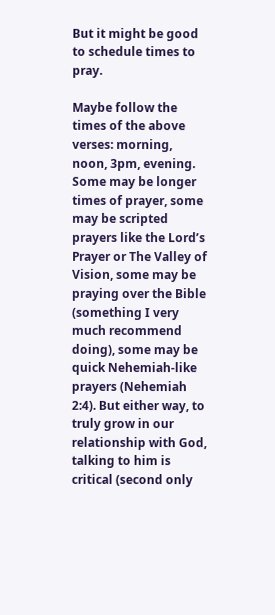But it might be good to schedule times to pray.

Maybe follow the times of the above verses: morning, noon, 3pm, evening. Some may be longer times of prayer, some may be scripted prayers like the Lord’s Prayer or The Valley of Vision, some may be praying over the Bible (something I very much recommend doing), some may be quick Nehemiah-like prayers (Nehemiah 2:4). But either way, to truly grow in our relationship with God, talking to him is critical (second only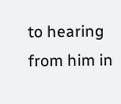to hearing from him in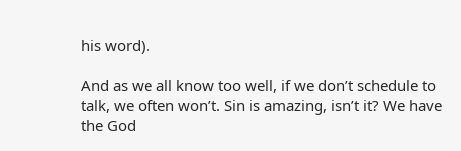his word).

And as we all know too well, if we don’t schedule to talk, we often won’t. Sin is amazing, isn’t it? We have the God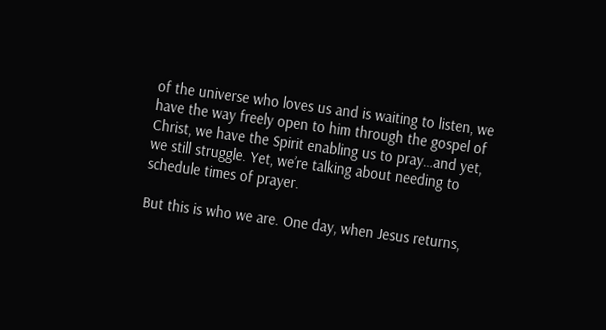of the universe who loves us and is waiting to listen, we have the way freely open to him through the gospel of Christ, we have the Spirit enabling us to pray…and yet, we still struggle. Yet, we’re talking about needing to schedule times of prayer.

But this is who we are. One day, when Jesus returns,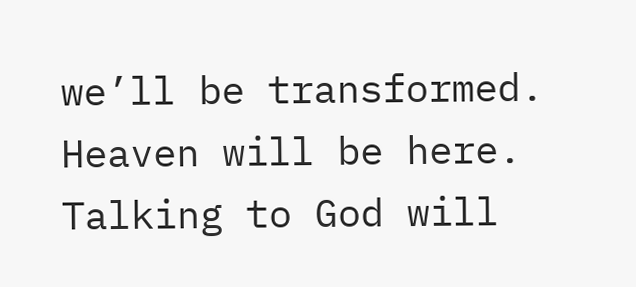we’ll be transformed. Heaven will be here. Talking to God will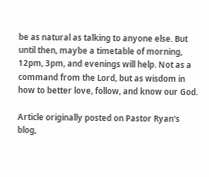be as natural as talking to anyone else. But until then, maybe a timetable of morning, 12pm, 3pm, and evenings will help. Not as a command from the Lord, but as wisdom in how to better love, follow, and know our God.

Article originally posted on Pastor Ryan's blog,